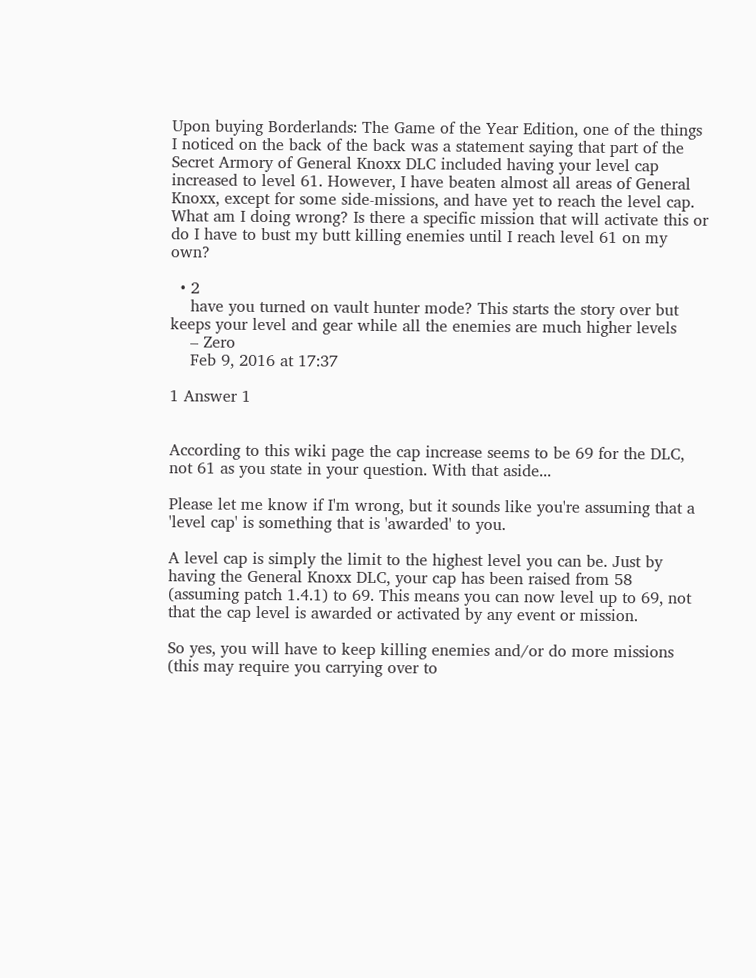Upon buying Borderlands: The Game of the Year Edition, one of the things I noticed on the back of the back was a statement saying that part of the Secret Armory of General Knoxx DLC included having your level cap increased to level 61. However, I have beaten almost all areas of General Knoxx, except for some side-missions, and have yet to reach the level cap. What am I doing wrong? Is there a specific mission that will activate this or do I have to bust my butt killing enemies until I reach level 61 on my own?

  • 2
    have you turned on vault hunter mode? This starts the story over but keeps your level and gear while all the enemies are much higher levels
    – Zero
    Feb 9, 2016 at 17:37

1 Answer 1


According to this wiki page the cap increase seems to be 69 for the DLC, not 61 as you state in your question. With that aside...

Please let me know if I'm wrong, but it sounds like you're assuming that a 'level cap' is something that is 'awarded' to you.

A level cap is simply the limit to the highest level you can be. Just by having the General Knoxx DLC, your cap has been raised from 58 (assuming patch 1.4.1) to 69. This means you can now level up to 69, not that the cap level is awarded or activated by any event or mission.

So yes, you will have to keep killing enemies and/or do more missions (this may require you carrying over to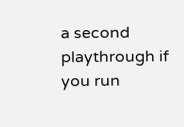a second playthrough if you run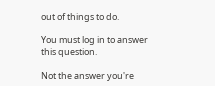out of things to do.

You must log in to answer this question.

Not the answer you're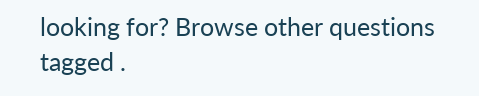looking for? Browse other questions tagged .